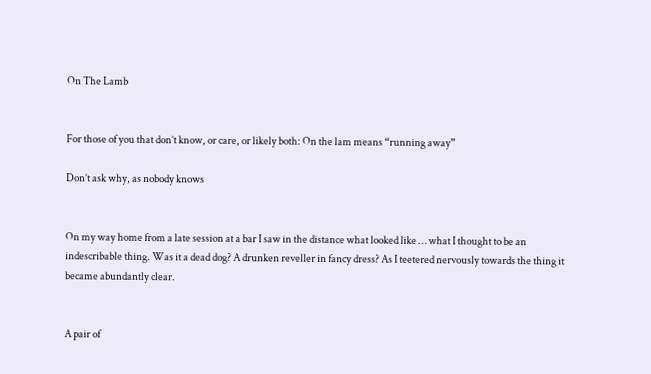On The Lamb


For those of you that don’t know, or care, or likely both: On the lam means “running away”

Don’t ask why, as nobody knows


On my way home from a late session at a bar I saw in the distance what looked like … what I thought to be an indescribable thing. Was it a dead dog? A drunken reveller in fancy dress? As I teetered nervously towards the thing it became abundantly clear.


A pair of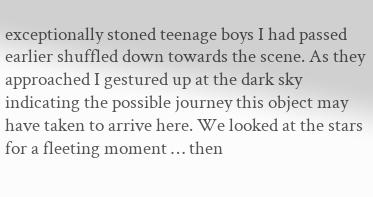exceptionally stoned teenage boys I had passed earlier shuffled down towards the scene. As they approached I gestured up at the dark sky indicating the possible journey this object may have taken to arrive here. We looked at the stars for a fleeting moment … then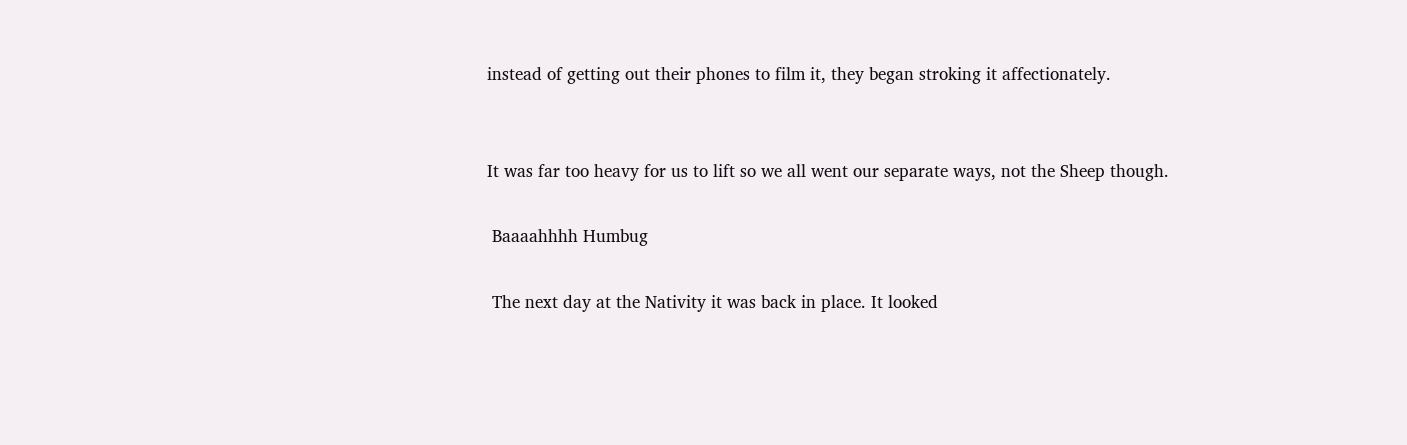instead of getting out their phones to film it, they began stroking it affectionately.


It was far too heavy for us to lift so we all went our separate ways, not the Sheep though.

 Baaaahhhh Humbug

 The next day at the Nativity it was back in place. It looked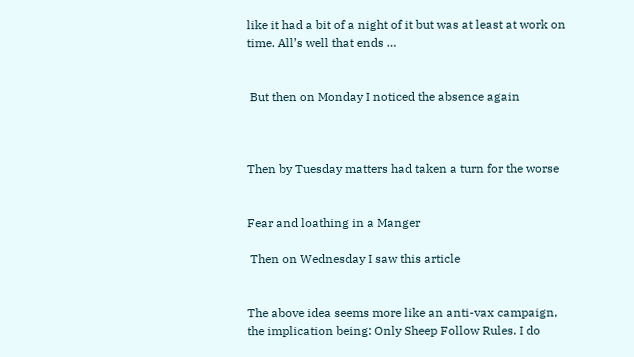like it had a bit of a night of it but was at least at work on time. All’s well that ends …


 But then on Monday I noticed the absence again



Then by Tuesday matters had taken a turn for the worse


Fear and loathing in a Manger

 Then on Wednesday I saw this article


The above idea seems more like an anti-vax campaign, the implication being: Only Sheep Follow Rules. I do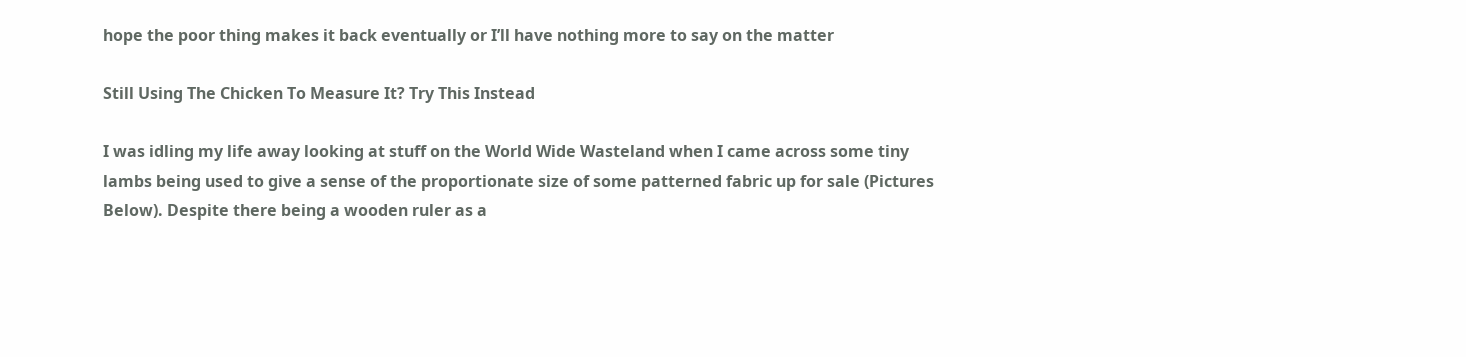hope the poor thing makes it back eventually or I’ll have nothing more to say on the matter

Still Using The Chicken To Measure It? Try This Instead

I was idling my life away looking at stuff on the World Wide Wasteland when I came across some tiny lambs being used to give a sense of the proportionate size of some patterned fabric up for sale (Pictures Below). Despite there being a wooden ruler as a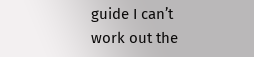guide I can’t work out the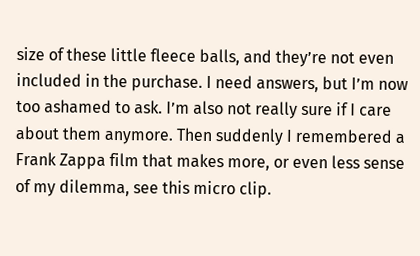size of these little fleece balls, and they’re not even included in the purchase. I need answers, but I’m now too ashamed to ask. I’m also not really sure if I care about them anymore. Then suddenly I remembered a Frank Zappa film that makes more, or even less sense of my dilemma, see this micro clip.